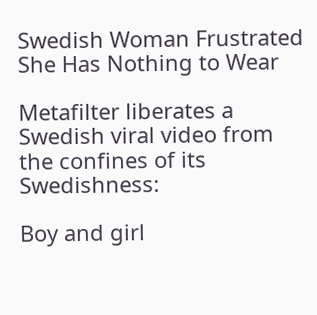Swedish Woman Frustrated She Has Nothing to Wear

Metafilter liberates a Swedish viral video from the confines of its Swedishness:

Boy and girl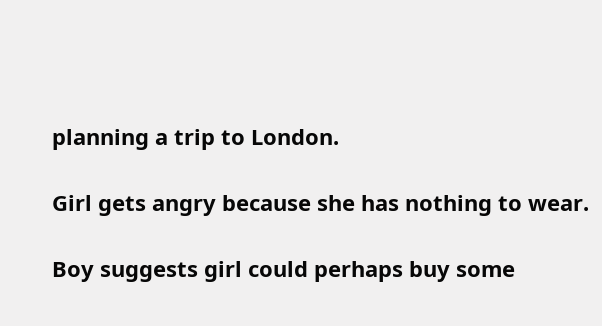planning a trip to London.

Girl gets angry because she has nothing to wear.

Boy suggests girl could perhaps buy some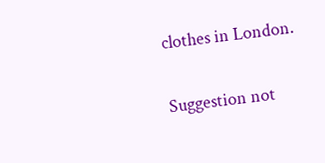clothes in London.

Suggestion not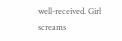well-received. Girl screams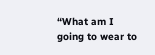“What am I going to wear to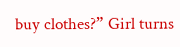buy clothes?” Girl turns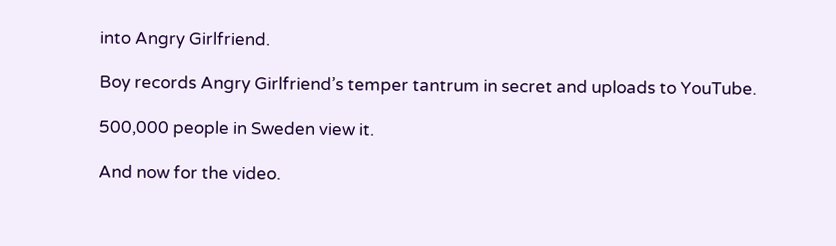into Angry Girlfriend.

Boy records Angry Girlfriend’s temper tantrum in secret and uploads to YouTube.

500,000 people in Sweden view it.

And now for the video.